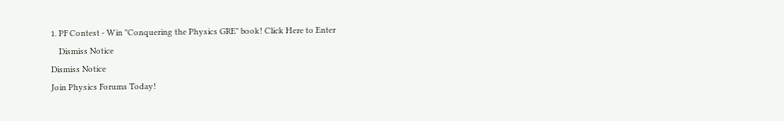1. PF Contest - Win "Conquering the Physics GRE" book! Click Here to Enter
    Dismiss Notice
Dismiss Notice
Join Physics Forums Today!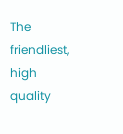The friendliest, high quality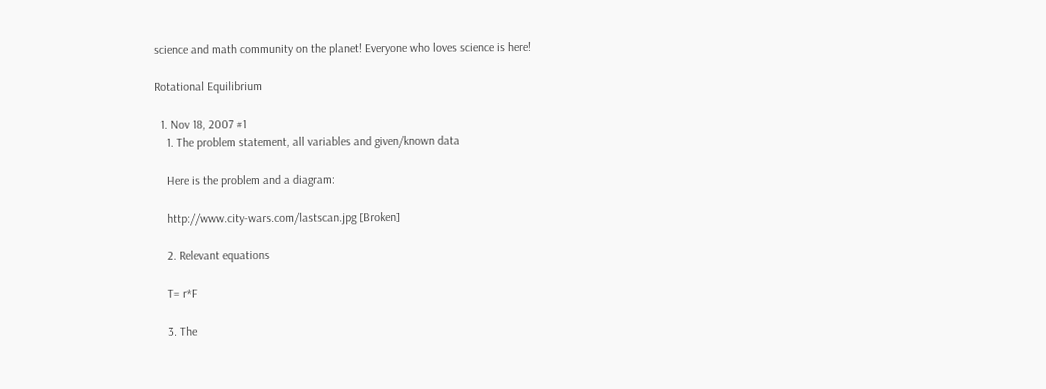science and math community on the planet! Everyone who loves science is here!

Rotational Equilibrium

  1. Nov 18, 2007 #1
    1. The problem statement, all variables and given/known data

    Here is the problem and a diagram:

    http://www.city-wars.com/lastscan.jpg [Broken]

    2. Relevant equations

    T= r*F

    3. The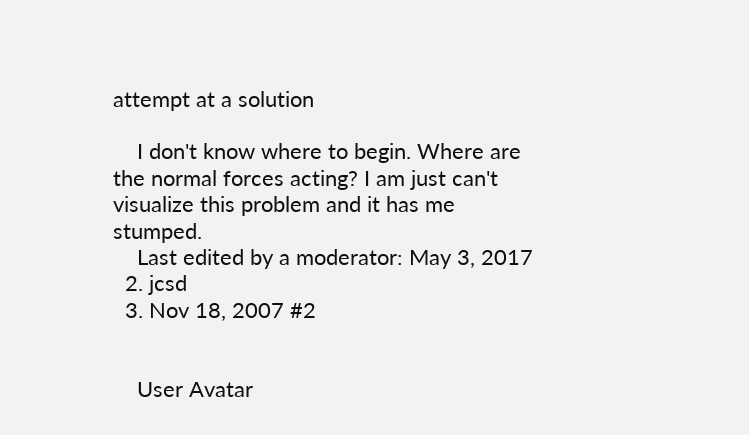attempt at a solution

    I don't know where to begin. Where are the normal forces acting? I am just can't visualize this problem and it has me stumped.
    Last edited by a moderator: May 3, 2017
  2. jcsd
  3. Nov 18, 2007 #2


    User Avatar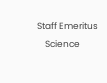Staff Emeritus
    Science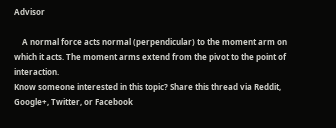Advisor

    A normal force acts normal (perpendicular) to the moment arm on which it acts. The moment arms extend from the pivot to the point of interaction.
Know someone interested in this topic? Share this thread via Reddit, Google+, Twitter, or Facebook